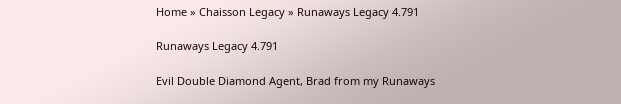Home » Chaisson Legacy » Runaways Legacy 4.791

Runaways Legacy 4.791

Evil Double Diamond Agent, Brad from my Runaways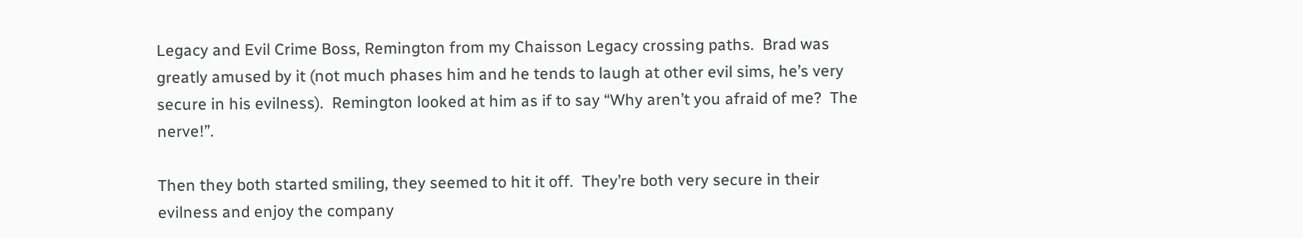Legacy and Evil Crime Boss, Remington from my Chaisson Legacy crossing paths.  Brad was greatly amused by it (not much phases him and he tends to laugh at other evil sims, he’s very secure in his evilness).  Remington looked at him as if to say “Why aren’t you afraid of me?  The nerve!”.

Then they both started smiling, they seemed to hit it off.  They’re both very secure in their evilness and enjoy the company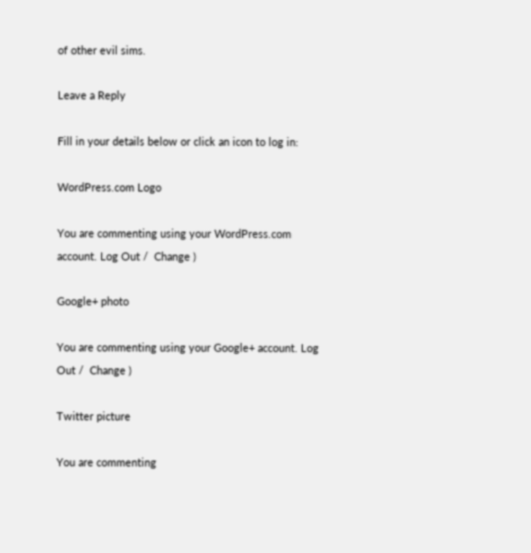of other evil sims.

Leave a Reply

Fill in your details below or click an icon to log in:

WordPress.com Logo

You are commenting using your WordPress.com account. Log Out /  Change )

Google+ photo

You are commenting using your Google+ account. Log Out /  Change )

Twitter picture

You are commenting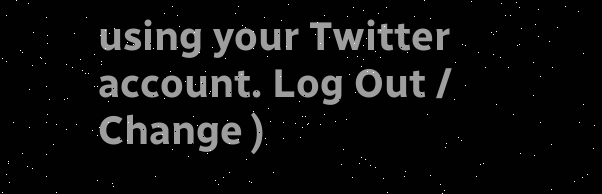using your Twitter account. Log Out /  Change )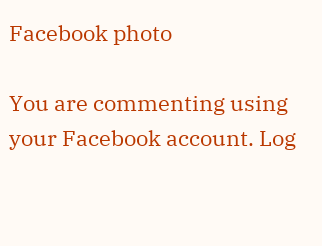Facebook photo

You are commenting using your Facebook account. Log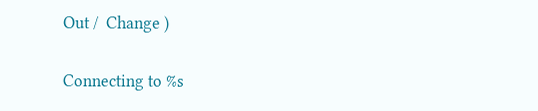Out /  Change )

Connecting to %s